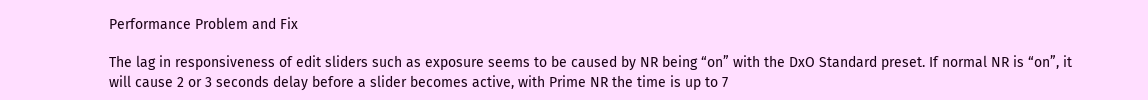Performance Problem and Fix

The lag in responsiveness of edit sliders such as exposure seems to be caused by NR being “on” with the DxO Standard preset. If normal NR is “on”, it will cause 2 or 3 seconds delay before a slider becomes active, with Prime NR the time is up to 7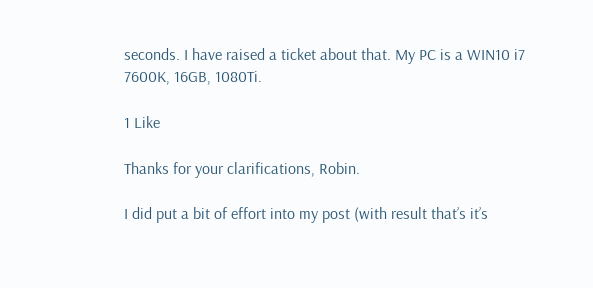seconds. I have raised a ticket about that. My PC is a WIN10 i7 7600K, 16GB, 1080Ti.

1 Like

Thanks for your clarifications, Robin.

I did put a bit of effort into my post (with result that’s it’s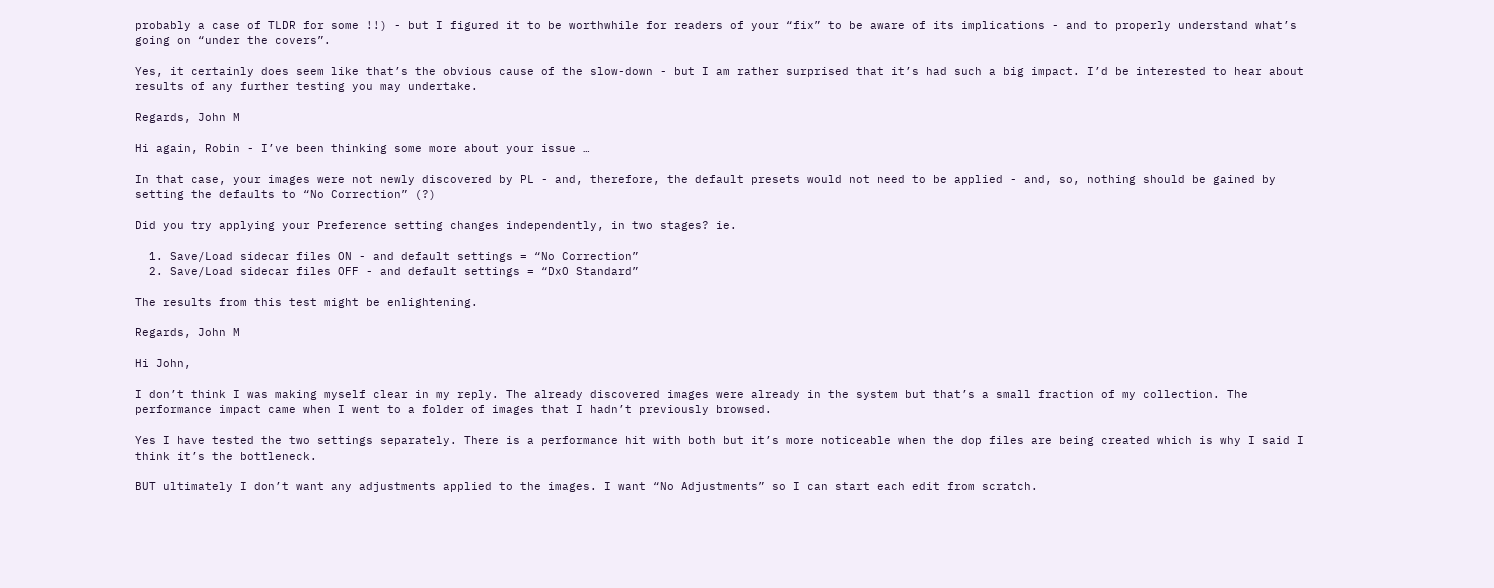probably a case of TLDR for some !!) - but I figured it to be worthwhile for readers of your “fix” to be aware of its implications - and to properly understand what’s going on “under the covers”.

Yes, it certainly does seem like that’s the obvious cause of the slow-down - but I am rather surprised that it’s had such a big impact. I’d be interested to hear about results of any further testing you may undertake.

Regards, John M

Hi again, Robin - I’ve been thinking some more about your issue …

In that case, your images were not newly discovered by PL - and, therefore, the default presets would not need to be applied - and, so, nothing should be gained by setting the defaults to “No Correction” (?)

Did you try applying your Preference setting changes independently, in two stages? ie.

  1. Save/Load sidecar files ON - and default settings = “No Correction”
  2. Save/Load sidecar files OFF - and default settings = “DxO Standard”

The results from this test might be enlightening.

Regards, John M

Hi John,

I don’t think I was making myself clear in my reply. The already discovered images were already in the system but that’s a small fraction of my collection. The performance impact came when I went to a folder of images that I hadn’t previously browsed.

Yes I have tested the two settings separately. There is a performance hit with both but it’s more noticeable when the dop files are being created which is why I said I think it’s the bottleneck.

BUT ultimately I don’t want any adjustments applied to the images. I want “No Adjustments” so I can start each edit from scratch.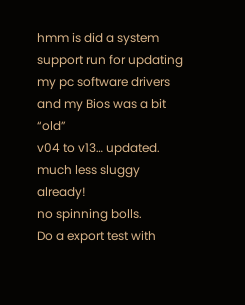hmm is did a system support run for updating my pc software drivers and my Bios was a bit “old”
v04 to v13… updated.
much less sluggy already!
no spinning bolls.
Do a export test with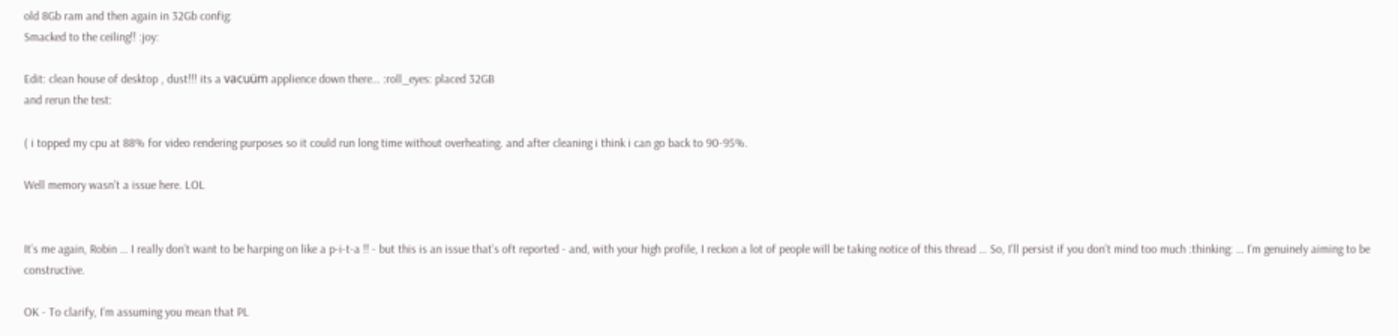old 8Gb ram and then again in 32Gb config:
Smacked to the ceiling!! :joy:

Edit: clean house of desktop , dust!!! its a vacuüm applience down there… :roll_eyes: placed 32GB
and rerun the test:

( i topped my cpu at 88% for video rendering purposes so it could run long time without overheating. and after cleaning i think i can go back to 90-95%.

Well memory wasn’t a issue here. LOL


It’s me again, Robin … I really don’t want to be harping on like a p-i-t-a !! - but this is an issue that’s oft reported - and, with your high profile, I reckon a lot of people will be taking notice of this thread … So, I’ll persist if you don’t mind too much :thinking: … I’m genuinely aiming to be constructive.

OK - To clarify, I’m assuming you mean that PL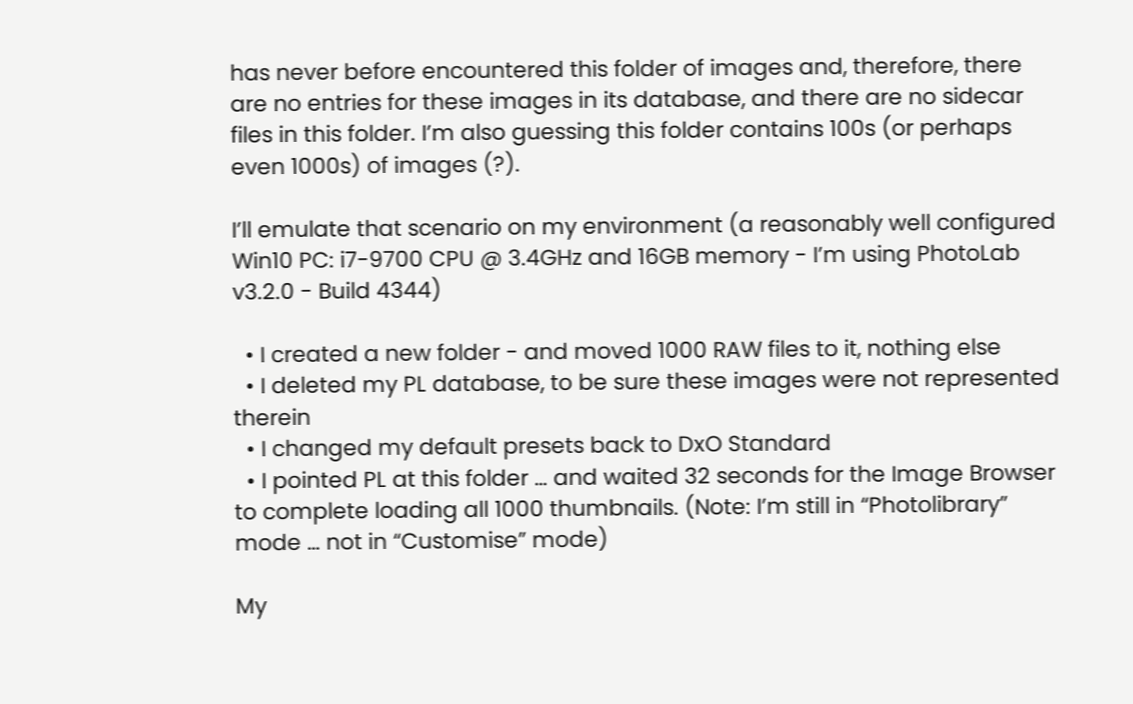has never before encountered this folder of images and, therefore, there are no entries for these images in its database, and there are no sidecar files in this folder. I’m also guessing this folder contains 100s (or perhaps even 1000s) of images (?).

I’ll emulate that scenario on my environment (a reasonably well configured Win10 PC: i7-9700 CPU @ 3.4GHz and 16GB memory - I’m using PhotoLab v3.2.0 - Build 4344)

  • I created a new folder - and moved 1000 RAW files to it, nothing else
  • I deleted my PL database, to be sure these images were not represented therein
  • I changed my default presets back to DxO Standard
  • I pointed PL at this folder … and waited 32 seconds for the Image Browser to complete loading all 1000 thumbnails. (Note: I’m still in “Photolibrary” mode … not in “Customise” mode)

My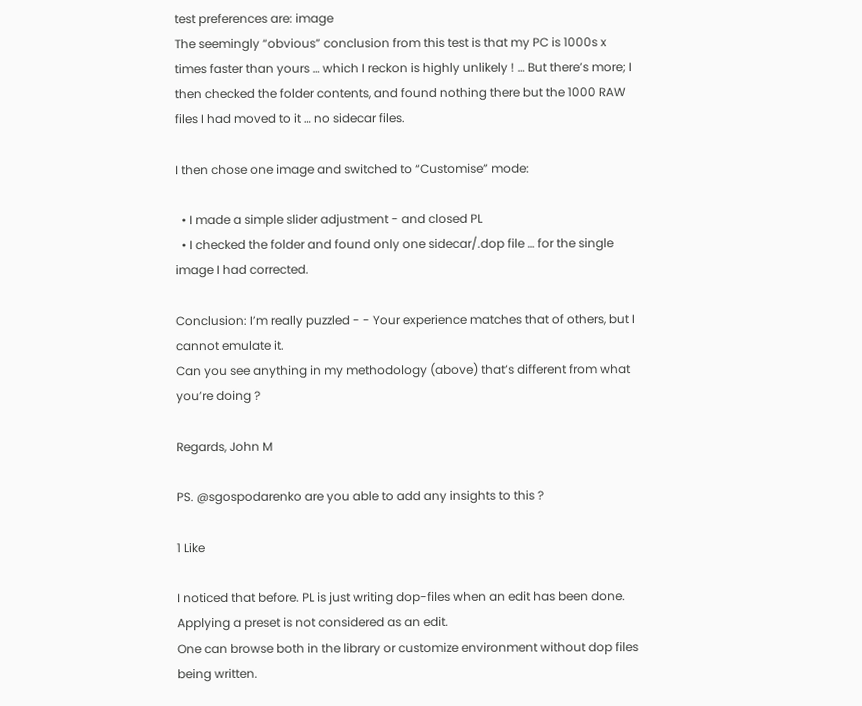test preferences are: image
The seemingly “obvious” conclusion from this test is that my PC is 1000s x times faster than yours … which I reckon is highly unlikely ! … But there’s more; I then checked the folder contents, and found nothing there but the 1000 RAW files I had moved to it … no sidecar files.

I then chose one image and switched to “Customise” mode:

  • I made a simple slider adjustment - and closed PL
  • I checked the folder and found only one sidecar/.dop file … for the single image I had corrected.

Conclusion: I’m really puzzled - - Your experience matches that of others, but I cannot emulate it.
Can you see anything in my methodology (above) that’s different from what you’re doing ?

Regards, John M

PS. @sgospodarenko are you able to add any insights to this ?

1 Like

I noticed that before. PL is just writing dop-files when an edit has been done. Applying a preset is not considered as an edit.
One can browse both in the library or customize environment without dop files being written.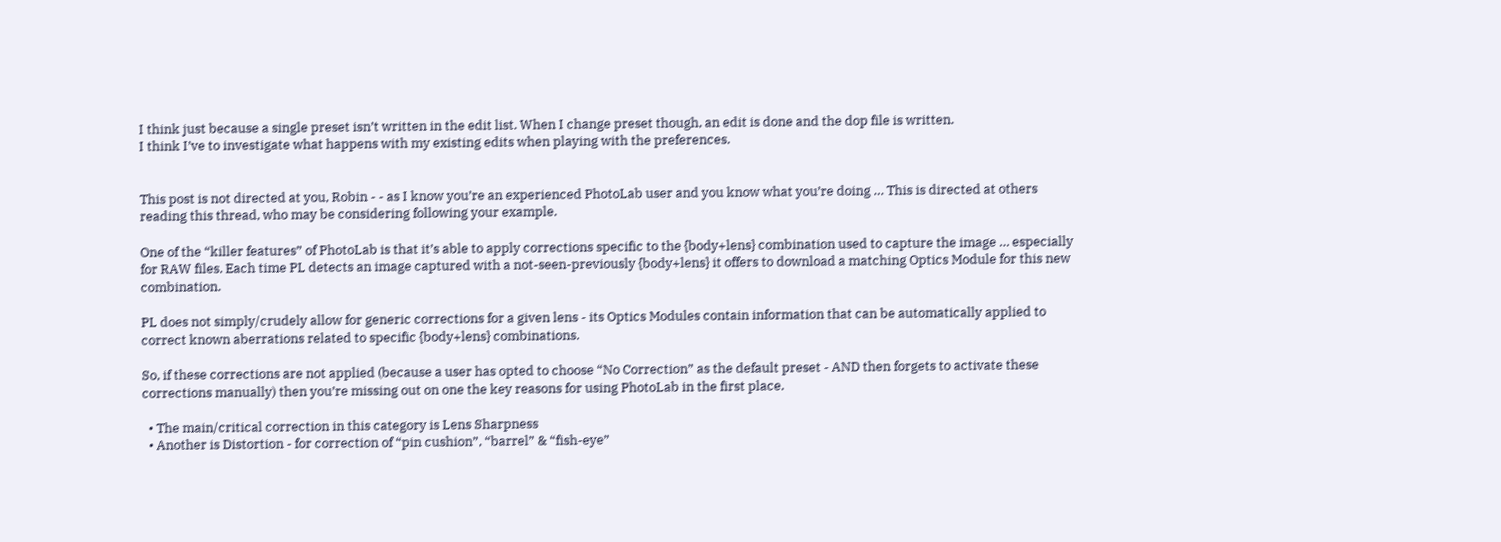I think just because a single preset isn’t written in the edit list. When I change preset though, an edit is done and the dop file is written.
I think I’ve to investigate what happens with my existing edits when playing with the preferences.


This post is not directed at you, Robin - - as I know you’re an experienced PhotoLab user and you know what you’re doing … This is directed at others reading this thread, who may be considering following your example.

One of the “killer features” of PhotoLab is that it’s able to apply corrections specific to the {body+lens} combination used to capture the image … especially for RAW files. Each time PL detects an image captured with a not-seen-previously {body+lens} it offers to download a matching Optics Module for this new combination.

PL does not simply/crudely allow for generic corrections for a given lens - its Optics Modules contain information that can be automatically applied to correct known aberrations related to specific {body+lens} combinations.

So, if these corrections are not applied (because a user has opted to choose “No Correction” as the default preset - AND then forgets to activate these corrections manually) then you’re missing out on one the key reasons for using PhotoLab in the first place.

  • The main/critical correction in this category is Lens Sharpness
  • Another is Distortion - for correction of “pin cushion”, “barrel” & “fish-eye”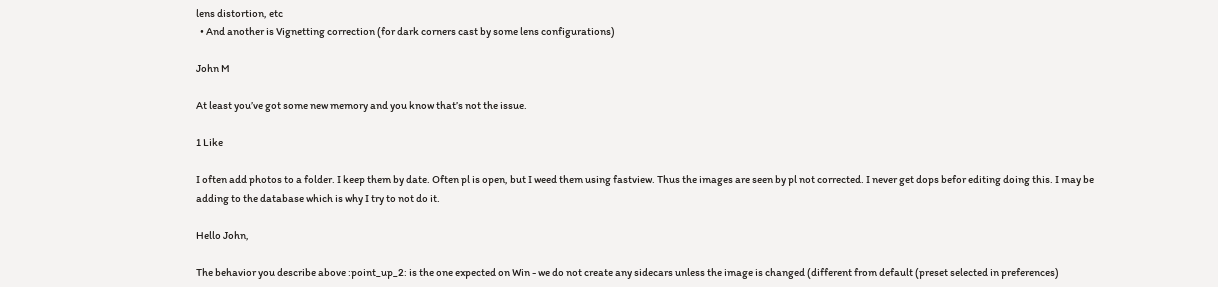lens distortion, etc
  • And another is Vignetting correction (for dark corners cast by some lens configurations)

John M

At least you’ve got some new memory and you know that’s not the issue.

1 Like

I often add photos to a folder. I keep them by date. Often pl is open, but I weed them using fastview. Thus the images are seen by pl not corrected. I never get dops befor editing doing this. I may be adding to the database which is why I try to not do it.

Hello John,

The behavior you describe above :point_up_2: is the one expected on Win - we do not create any sidecars unless the image is changed (different from default (preset selected in preferences)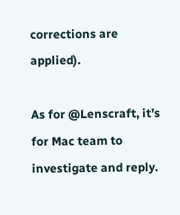corrections are applied).

As for @Lenscraft, it’s for Mac team to investigate and reply.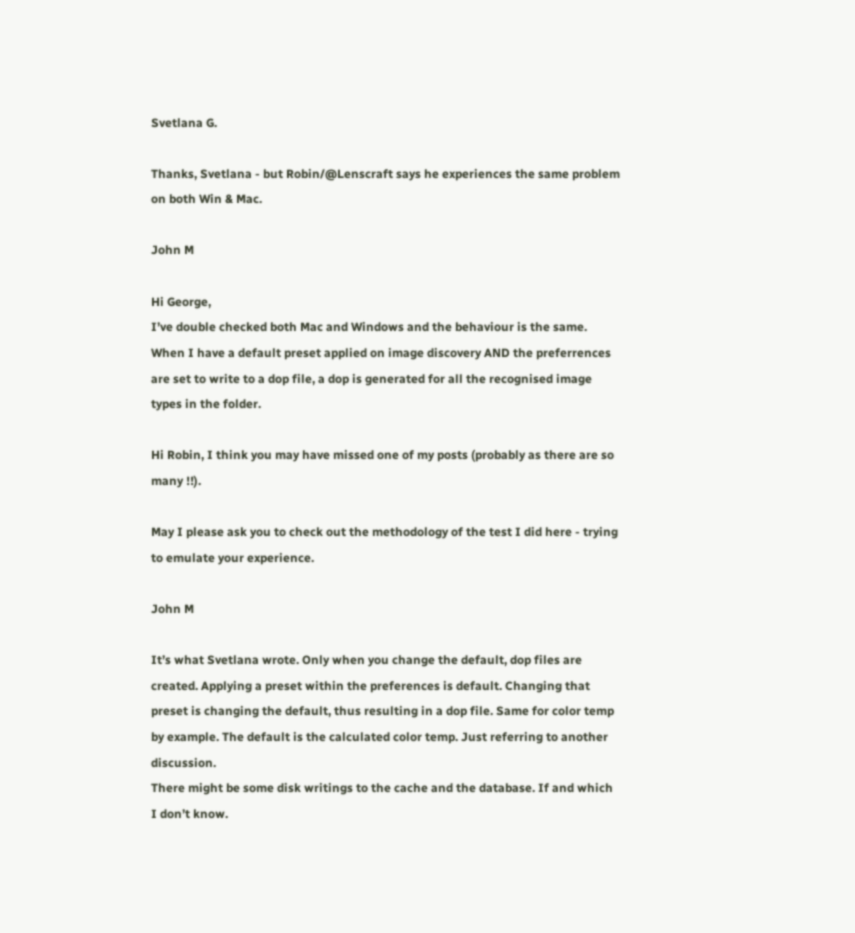Svetlana G.

Thanks, Svetlana - but Robin/@Lenscraft says he experiences the same problem on both Win & Mac.

John M

Hi George,
I’ve double checked both Mac and Windows and the behaviour is the same. When I have a default preset applied on image discovery AND the preferrences are set to write to a dop file, a dop is generated for all the recognised image types in the folder.

Hi Robin, I think you may have missed one of my posts (probably as there are so many !!).

May I please ask you to check out the methodology of the test I did here - trying to emulate your experience.

John M

It’s what Svetlana wrote. Only when you change the default, dop files are created. Applying a preset within the preferences is default. Changing that preset is changing the default, thus resulting in a dop file. Same for color temp by example. The default is the calculated color temp. Just referring to another discussion.
There might be some disk writings to the cache and the database. If and which I don’t know.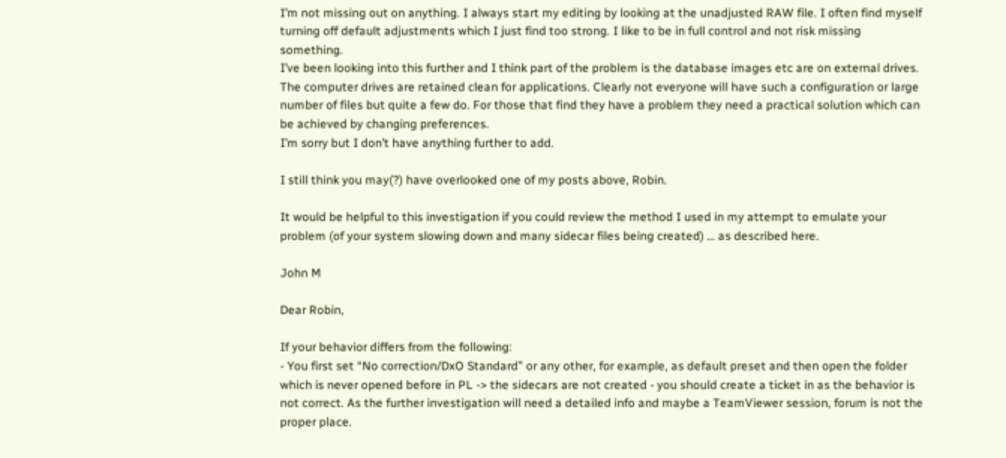I’m not missing out on anything. I always start my editing by looking at the unadjusted RAW file. I often find myself turning off default adjustments which I just find too strong. I like to be in full control and not risk missing something.
I’ve been looking into this further and I think part of the problem is the database images etc are on external drives. The computer drives are retained clean for applications. Clearly not everyone will have such a configuration or large number of files but quite a few do. For those that find they have a problem they need a practical solution which can be achieved by changing preferences.
I’m sorry but I don’t have anything further to add.

I still think you may(?) have overlooked one of my posts above, Robin.

It would be helpful to this investigation if you could review the method I used in my attempt to emulate your problem (of your system slowing down and many sidecar files being created) … as described here.

John M

Dear Robin,

If your behavior differs from the following:
- You first set “No correction/DxO Standard” or any other, for example, as default preset and then open the folder which is never opened before in PL -> the sidecars are not created - you should create a ticket in as the behavior is not correct. As the further investigation will need a detailed info and maybe a TeamViewer session, forum is not the proper place.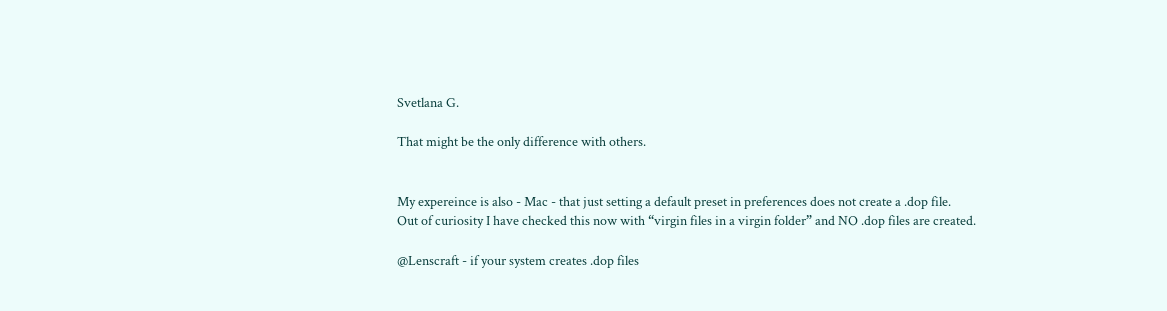Svetlana G.

That might be the only difference with others.


My expereince is also - Mac - that just setting a default preset in preferences does not create a .dop file.
Out of curiosity I have checked this now with “virgin files in a virgin folder” and NO .dop files are created.

@Lenscraft - if your system creates .dop files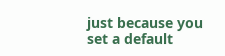just because you set a default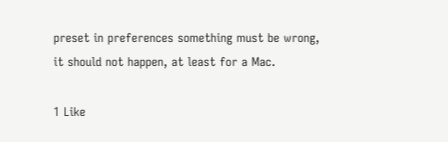preset in preferences something must be wrong, it should not happen, at least for a Mac.

1 Like